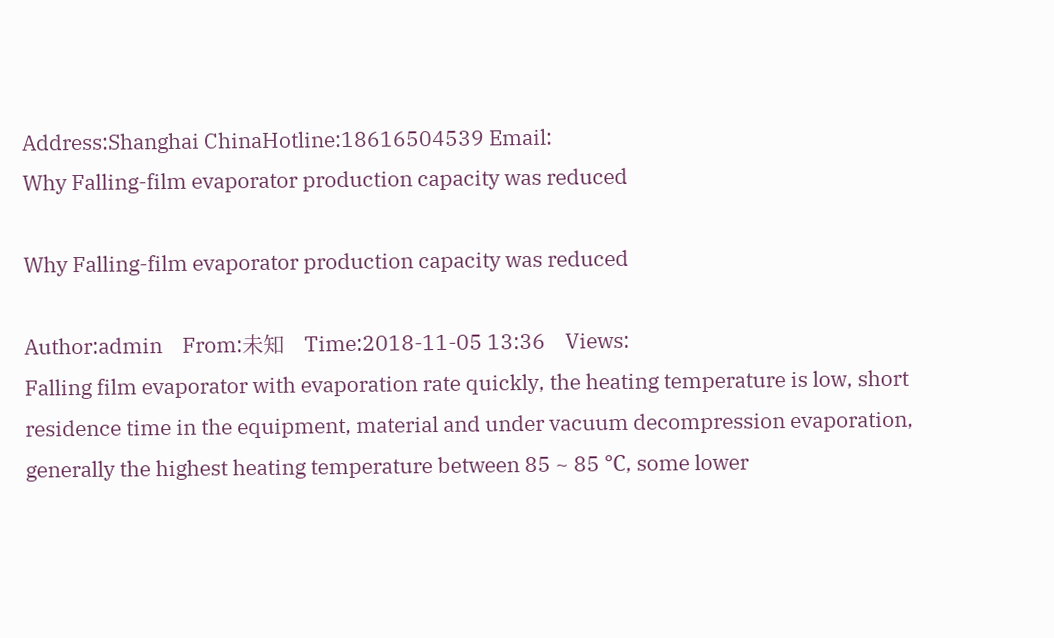Address:Shanghai ChinaHotline:18616504539 Email:
Why Falling-film evaporator production capacity was reduced

Why Falling-film evaporator production capacity was reduced

Author:admin    From:未知    Time:2018-11-05 13:36    Views:
Falling film evaporator with evaporation rate quickly, the heating temperature is low, short residence time in the equipment, material and under vacuum decompression evaporation, generally the highest heating temperature between 85 ~ 85 ℃, some lower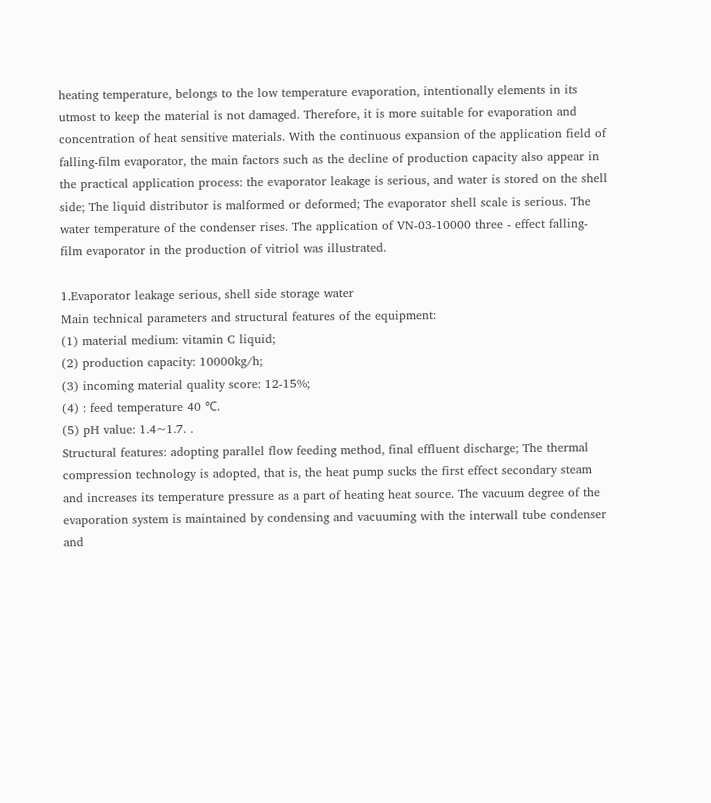heating temperature, belongs to the low temperature evaporation, intentionally elements in its utmost to keep the material is not damaged. Therefore, it is more suitable for evaporation and concentration of heat sensitive materials. With the continuous expansion of the application field of falling-film evaporator, the main factors such as the decline of production capacity also appear in the practical application process: the evaporator leakage is serious, and water is stored on the shell side; The liquid distributor is malformed or deformed; The evaporator shell scale is serious. The water temperature of the condenser rises. The application of VN-03-10000 three - effect falling-film evaporator in the production of vitriol was illustrated.

1.Evaporator leakage serious, shell side storage water
Main technical parameters and structural features of the equipment:
(1) material medium: vitamin C liquid;
(2) production capacity: 10000kg/h;
(3) incoming material quality score: 12-15%;
(4) : feed temperature 40 ℃.
(5) pH value: 1.4~1.7. .
Structural features: adopting parallel flow feeding method, final effluent discharge; The thermal compression technology is adopted, that is, the heat pump sucks the first effect secondary steam and increases its temperature pressure as a part of heating heat source. The vacuum degree of the evaporation system is maintained by condensing and vacuuming with the interwall tube condenser and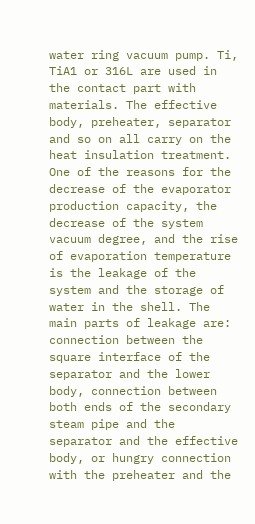water ring vacuum pump. Ti, TiA1 or 316L are used in the contact part with materials. The effective body, preheater, separator and so on all carry on the heat insulation treatment.
One of the reasons for the decrease of the evaporator production capacity, the decrease of the system vacuum degree, and the rise of evaporation temperature is the leakage of the system and the storage of water in the shell. The main parts of leakage are: connection between the square interface of the separator and the lower body, connection between both ends of the secondary steam pipe and the separator and the effective body, or hungry connection with the preheater and the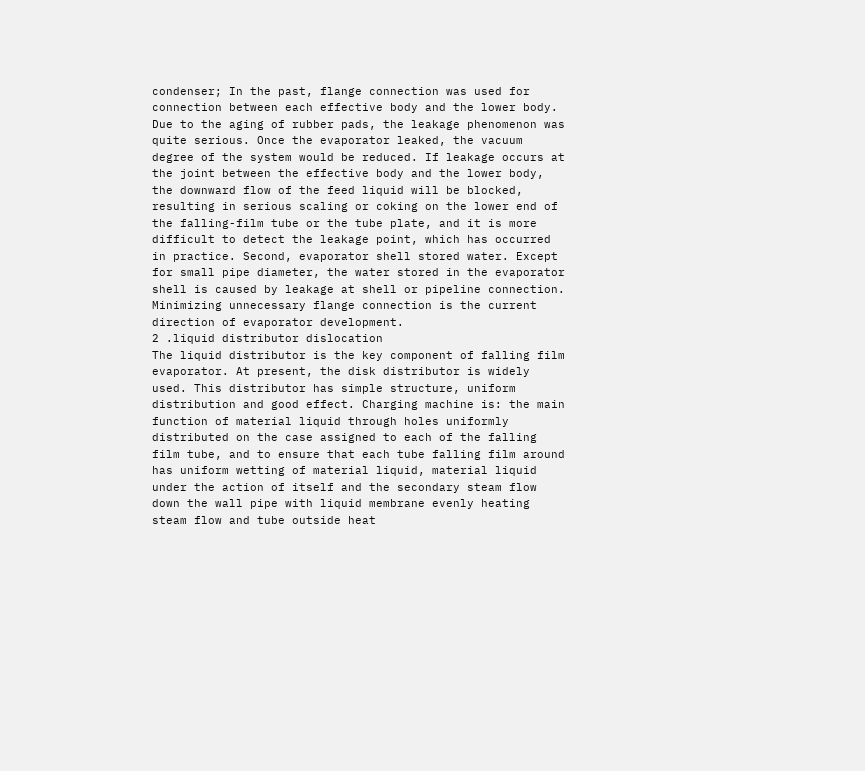condenser; In the past, flange connection was used for connection between each effective body and the lower body. Due to the aging of rubber pads, the leakage phenomenon was quite serious. Once the evaporator leaked, the vacuum degree of the system would be reduced. If leakage occurs at the joint between the effective body and the lower body, the downward flow of the feed liquid will be blocked, resulting in serious scaling or coking on the lower end of the falling-film tube or the tube plate, and it is more difficult to detect the leakage point, which has occurred in practice. Second, evaporator shell stored water. Except for small pipe diameter, the water stored in the evaporator shell is caused by leakage at shell or pipeline connection. Minimizing unnecessary flange connection is the current direction of evaporator development.
2 .liquid distributor dislocation
The liquid distributor is the key component of falling film evaporator. At present, the disk distributor is widely used. This distributor has simple structure, uniform distribution and good effect. Charging machine is: the main function of material liquid through holes uniformly distributed on the case assigned to each of the falling film tube, and to ensure that each tube falling film around has uniform wetting of material liquid, material liquid under the action of itself and the secondary steam flow down the wall pipe with liquid membrane evenly heating steam flow and tube outside heat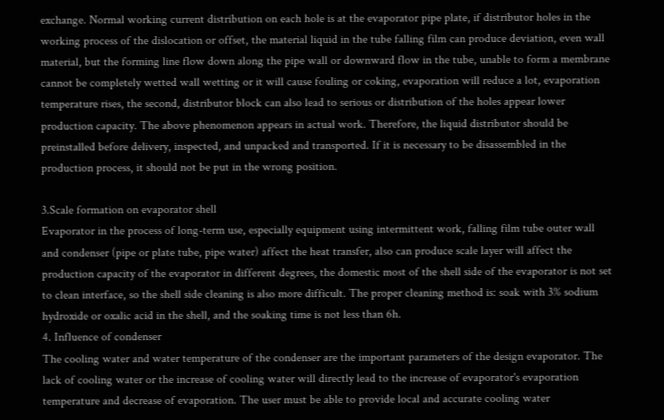exchange. Normal working current distribution on each hole is at the evaporator pipe plate, if distributor holes in the working process of the dislocation or offset, the material liquid in the tube falling film can produce deviation, even wall material, but the forming line flow down along the pipe wall or downward flow in the tube, unable to form a membrane cannot be completely wetted wall wetting or it will cause fouling or coking, evaporation will reduce a lot, evaporation temperature rises, the second, distributor block can also lead to serious or distribution of the holes appear lower production capacity. The above phenomenon appears in actual work. Therefore, the liquid distributor should be preinstalled before delivery, inspected, and unpacked and transported. If it is necessary to be disassembled in the production process, it should not be put in the wrong position.

3.Scale formation on evaporator shell
Evaporator in the process of long-term use, especially equipment using intermittent work, falling film tube outer wall and condenser (pipe or plate tube, pipe water) affect the heat transfer, also can produce scale layer will affect the production capacity of the evaporator in different degrees, the domestic most of the shell side of the evaporator is not set to clean interface, so the shell side cleaning is also more difficult. The proper cleaning method is: soak with 3% sodium hydroxide or oxalic acid in the shell, and the soaking time is not less than 6h.
4. Influence of condenser
The cooling water and water temperature of the condenser are the important parameters of the design evaporator. The lack of cooling water or the increase of cooling water will directly lead to the increase of evaporator's evaporation temperature and decrease of evaporation. The user must be able to provide local and accurate cooling water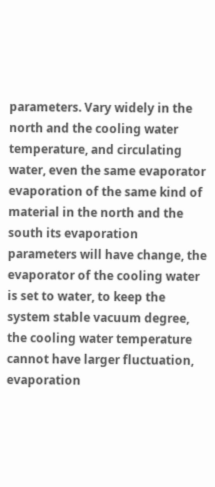parameters. Vary widely in the north and the cooling water temperature, and circulating water, even the same evaporator evaporation of the same kind of material in the north and the south its evaporation parameters will have change, the evaporator of the cooling water is set to water, to keep the system stable vacuum degree, the cooling water temperature cannot have larger fluctuation, evaporation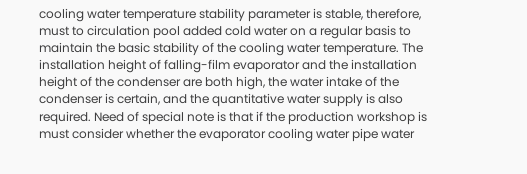cooling water temperature stability parameter is stable, therefore, must to circulation pool added cold water on a regular basis to maintain the basic stability of the cooling water temperature. The installation height of falling-film evaporator and the installation height of the condenser are both high, the water intake of the condenser is certain, and the quantitative water supply is also required. Need of special note is that if the production workshop is must consider whether the evaporator cooling water pipe water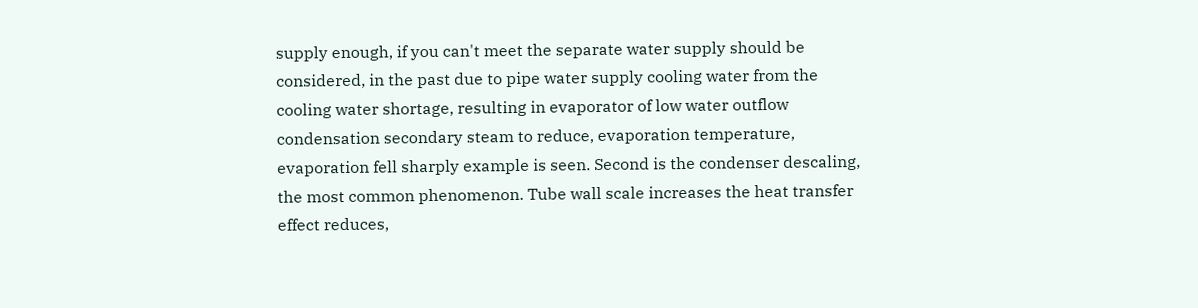supply enough, if you can't meet the separate water supply should be considered, in the past due to pipe water supply cooling water from the cooling water shortage, resulting in evaporator of low water outflow condensation secondary steam to reduce, evaporation temperature, evaporation fell sharply example is seen. Second is the condenser descaling, the most common phenomenon. Tube wall scale increases the heat transfer effect reduces,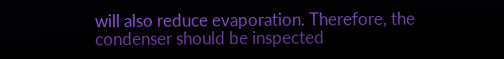will also reduce evaporation. Therefore, the condenser should be inspected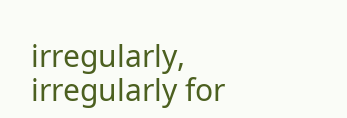irregularly, irregularly for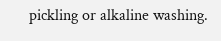pickling or alkaline washing.